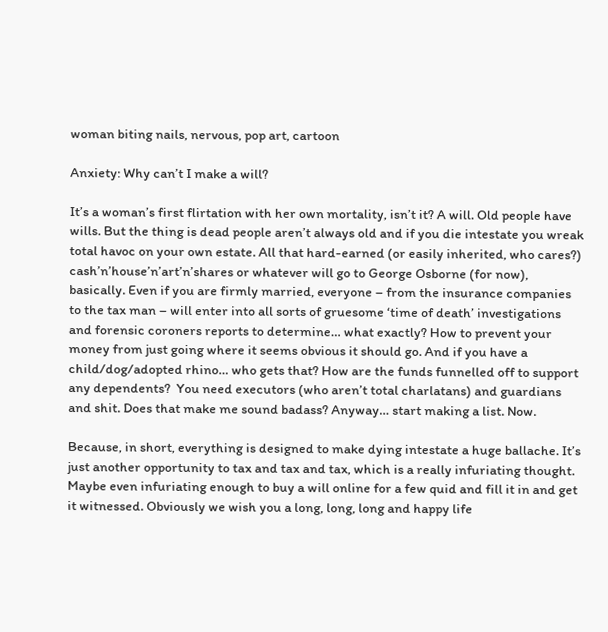woman biting nails, nervous, pop art, cartoon

Anxiety: Why can’t I make a will?

It’s a woman’s first flirtation with her own mortality, isn’t it? A will. Old people have wills. But the thing is dead people aren’t always old and if you die intestate you wreak total havoc on your own estate. All that hard-earned (or easily inherited, who cares?) cash’n’house’n’art’n’shares or whatever will go to George Osborne (for now), basically. Even if you are firmly married, everyone – from the insurance companies to the tax man – will enter into all sorts of gruesome ‘time of death’ investigations and forensic coroners reports to determine… what exactly? How to prevent your money from just going where it seems obvious it should go. And if you have a child/dog/adopted rhino… who gets that? How are the funds funnelled off to support any dependents?  You need executors (who aren’t total charlatans) and guardians and shit. Does that make me sound badass? Anyway… start making a list. Now.

Because, in short, everything is designed to make dying intestate a huge ballache. It’s just another opportunity to tax and tax and tax, which is a really infuriating thought. Maybe even infuriating enough to buy a will online for a few quid and fill it in and get it witnessed. Obviously we wish you a long, long, long and happy life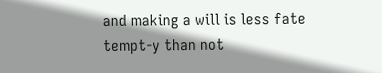and making a will is less fate tempt-y than not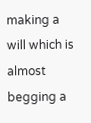making a will which is almost begging a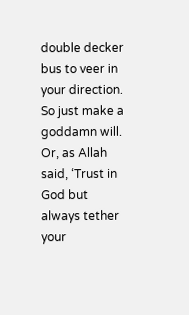double decker bus to veer in your direction. So just make a goddamn will. Or, as Allah said, ‘Trust in God but always tether your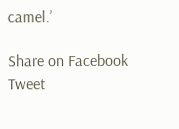camel.’

Share on Facebook
Tweet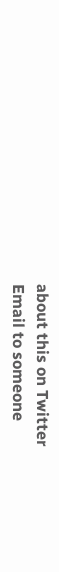about this on Twitter
Email to someone